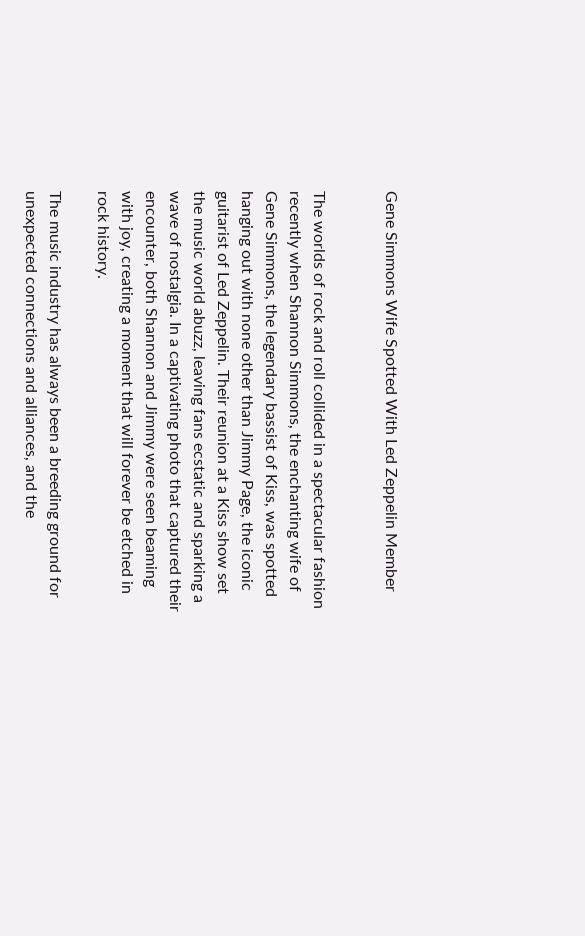Gene Simmons Wife Spotted With Led Zeppelin Member


The worlds of rock and roll collided in a spectacular fashion recently when Shannon Simmons, the enchanting wife of Gene Simmons, the legendary bassist of Kiss, was spotted hanging out with none other than Jimmy Page, the iconic guitarist of Led Zeppelin. Their reunion at a Kiss show set the music world abuzz, leaving fans ecstatic and sparking a wave of nostalgia. In a captivating photo that captured their encounter, both Shannon and Jimmy were seen beaming with joy, creating a moment that will forever be etched in rock history.

The music industry has always been a breeding ground for unexpected connections and alliances, and the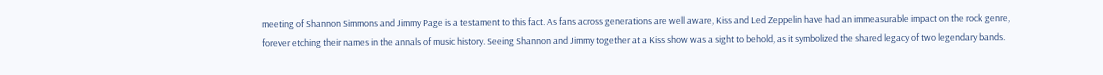meeting of Shannon Simmons and Jimmy Page is a testament to this fact. As fans across generations are well aware, Kiss and Led Zeppelin have had an immeasurable impact on the rock genre, forever etching their names in the annals of music history. Seeing Shannon and Jimmy together at a Kiss show was a sight to behold, as it symbolized the shared legacy of two legendary bands.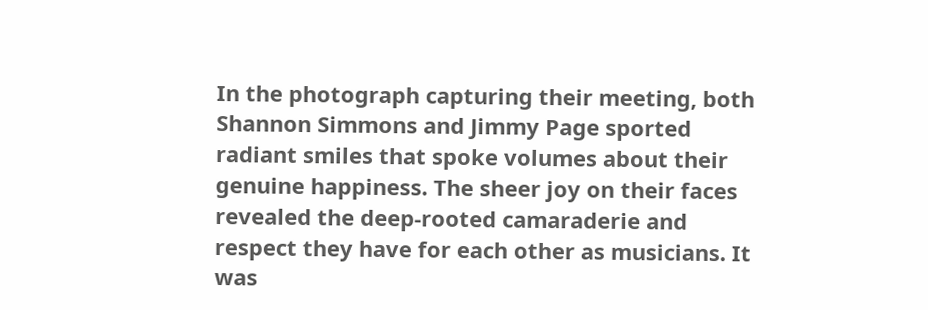In the photograph capturing their meeting, both Shannon Simmons and Jimmy Page sported radiant smiles that spoke volumes about their genuine happiness. The sheer joy on their faces revealed the deep-rooted camaraderie and respect they have for each other as musicians. It was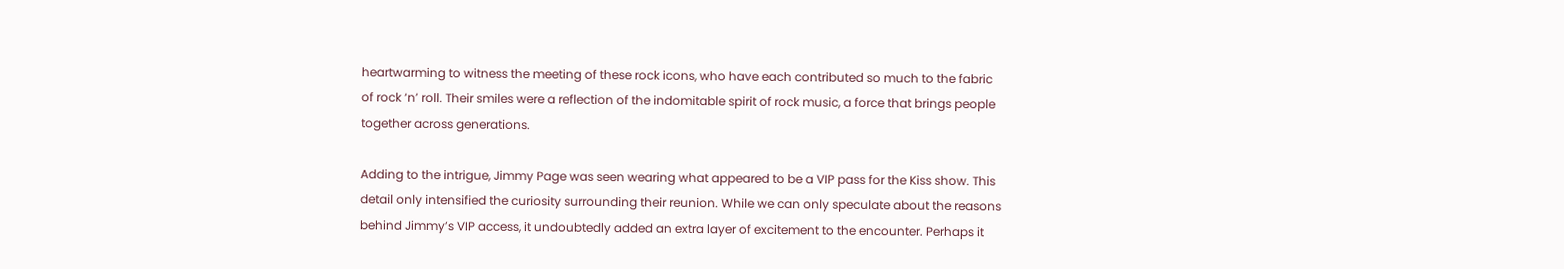heartwarming to witness the meeting of these rock icons, who have each contributed so much to the fabric of rock ‘n’ roll. Their smiles were a reflection of the indomitable spirit of rock music, a force that brings people together across generations.

Adding to the intrigue, Jimmy Page was seen wearing what appeared to be a VIP pass for the Kiss show. This detail only intensified the curiosity surrounding their reunion. While we can only speculate about the reasons behind Jimmy’s VIP access, it undoubtedly added an extra layer of excitement to the encounter. Perhaps it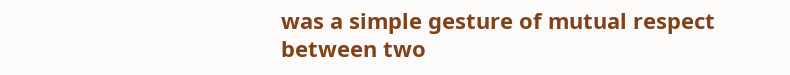was a simple gesture of mutual respect between two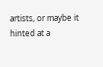artists, or maybe it hinted at a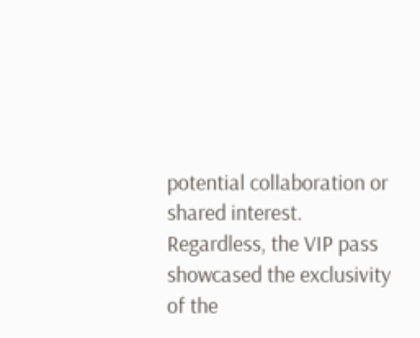potential collaboration or shared interest. Regardless, the VIP pass showcased the exclusivity of the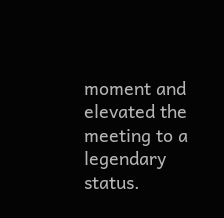moment and elevated the meeting to a legendary status.